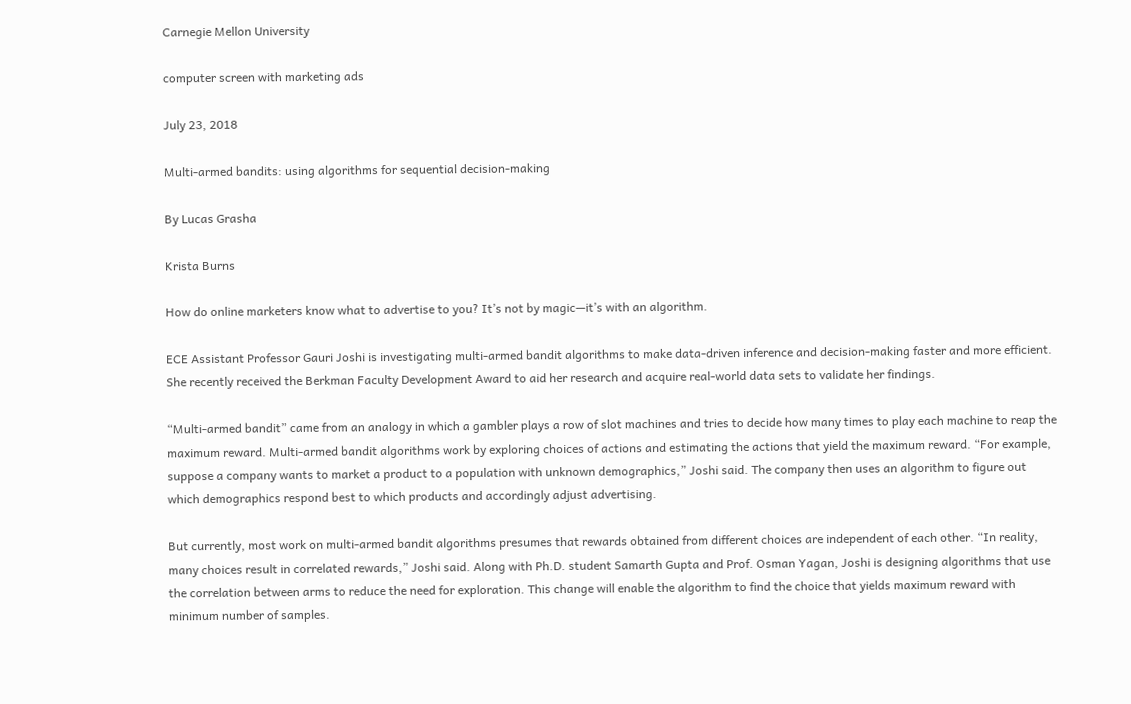Carnegie Mellon University

computer screen with marketing ads

July 23, 2018

Multi-armed bandits: using algorithms for sequential decision-making

By Lucas Grasha

Krista Burns

How do online marketers know what to advertise to you? It’s not by magic—it’s with an algorithm.

ECE Assistant Professor Gauri Joshi is investigating multi-armed bandit algorithms to make data-driven inference and decision-making faster and more efficient. She recently received the Berkman Faculty Development Award to aid her research and acquire real-world data sets to validate her findings.

“Multi-armed bandit” came from an analogy in which a gambler plays a row of slot machines and tries to decide how many times to play each machine to reap the maximum reward. Multi-armed bandit algorithms work by exploring choices of actions and estimating the actions that yield the maximum reward. “For example, suppose a company wants to market a product to a population with unknown demographics,” Joshi said. The company then uses an algorithm to figure out which demographics respond best to which products and accordingly adjust advertising.

But currently, most work on multi-armed bandit algorithms presumes that rewards obtained from different choices are independent of each other. “In reality, many choices result in correlated rewards,” Joshi said. Along with Ph.D. student Samarth Gupta and Prof. Osman Yagan, Joshi is designing algorithms that use the correlation between arms to reduce the need for exploration. This change will enable the algorithm to find the choice that yields maximum reward with minimum number of samples.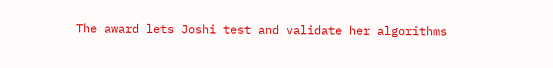The award lets Joshi test and validate her algorithms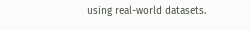using real-world datasets.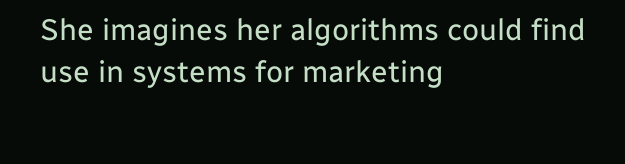She imagines her algorithms could find use in systems for marketing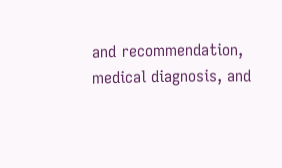and recommendation, medical diagnosis, and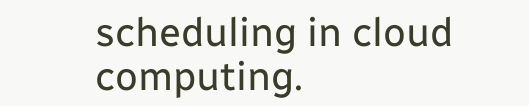scheduling in cloud computing.